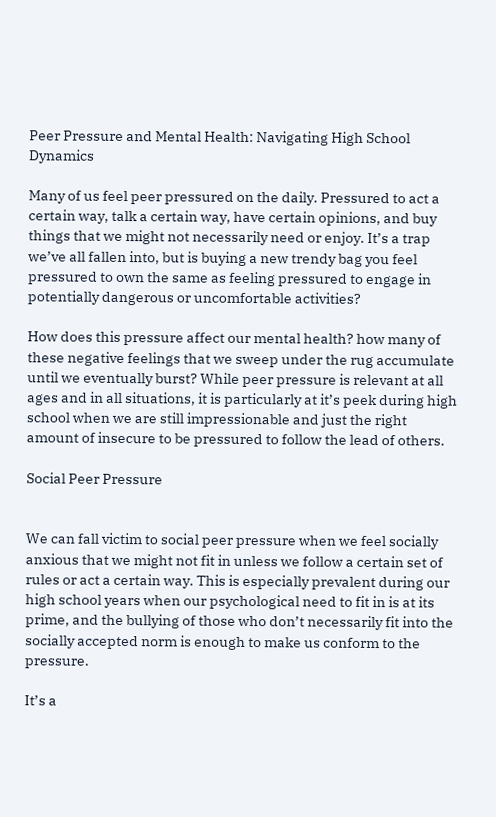Peer Pressure and Mental Health: Navigating High School Dynamics

Many of us feel peer pressured on the daily. Pressured to act a certain way, talk a certain way, have certain opinions, and buy things that we might not necessarily need or enjoy. It’s a trap we’ve all fallen into, but is buying a new trendy bag you feel pressured to own the same as feeling pressured to engage in potentially dangerous or uncomfortable activities?

How does this pressure affect our mental health? how many of these negative feelings that we sweep under the rug accumulate until we eventually burst? While peer pressure is relevant at all ages and in all situations, it is particularly at it’s peek during high school when we are still impressionable and just the right amount of insecure to be pressured to follow the lead of others.

Social Peer Pressure


We can fall victim to social peer pressure when we feel socially anxious that we might not fit in unless we follow a certain set of rules or act a certain way. This is especially prevalent during our high school years when our psychological need to fit in is at its prime, and the bullying of those who don’t necessarily fit into the socially accepted norm is enough to make us conform to the pressure.

It’s a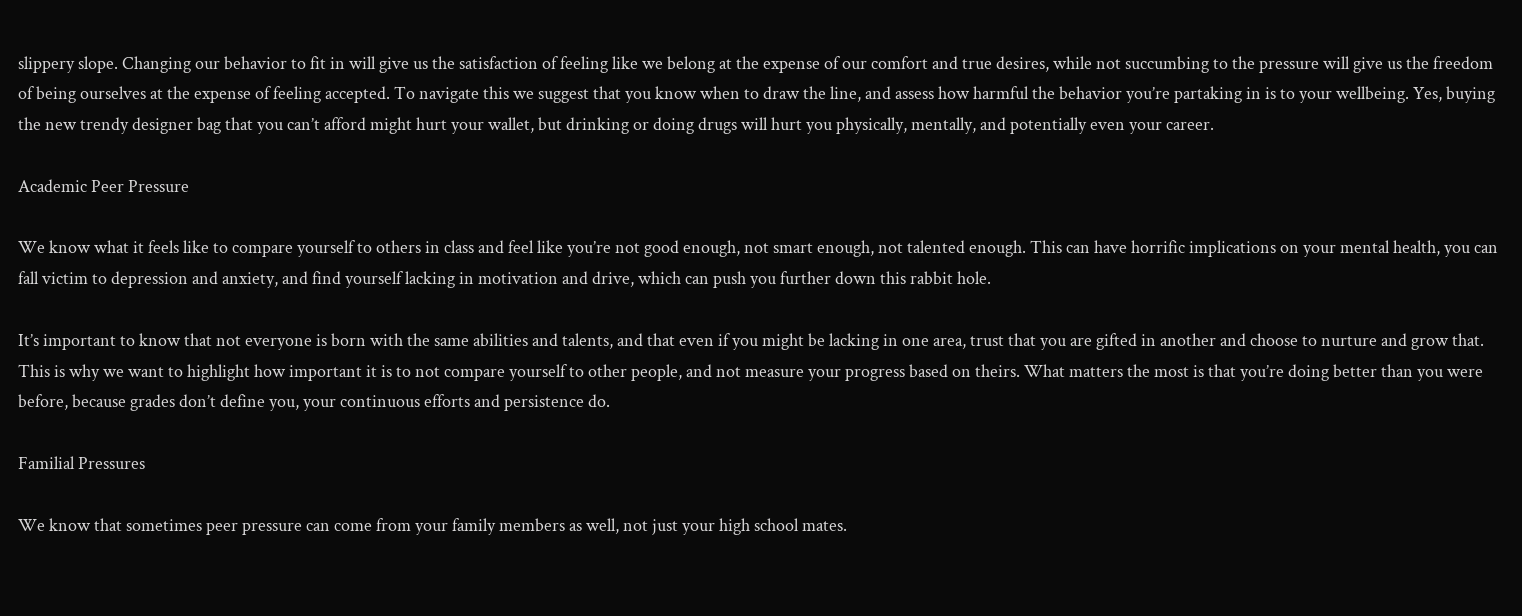slippery slope. Changing our behavior to fit in will give us the satisfaction of feeling like we belong at the expense of our comfort and true desires, while not succumbing to the pressure will give us the freedom of being ourselves at the expense of feeling accepted. To navigate this we suggest that you know when to draw the line, and assess how harmful the behavior you’re partaking in is to your wellbeing. Yes, buying the new trendy designer bag that you can’t afford might hurt your wallet, but drinking or doing drugs will hurt you physically, mentally, and potentially even your career.

Academic Peer Pressure

We know what it feels like to compare yourself to others in class and feel like you’re not good enough, not smart enough, not talented enough. This can have horrific implications on your mental health, you can fall victim to depression and anxiety, and find yourself lacking in motivation and drive, which can push you further down this rabbit hole.

It’s important to know that not everyone is born with the same abilities and talents, and that even if you might be lacking in one area, trust that you are gifted in another and choose to nurture and grow that. This is why we want to highlight how important it is to not compare yourself to other people, and not measure your progress based on theirs. What matters the most is that you’re doing better than you were before, because grades don’t define you, your continuous efforts and persistence do.

Familial Pressures

We know that sometimes peer pressure can come from your family members as well, not just your high school mates.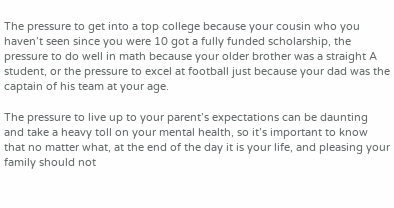The pressure to get into a top college because your cousin who you haven’t seen since you were 10 got a fully funded scholarship, the pressure to do well in math because your older brother was a straight A student, or the pressure to excel at football just because your dad was the captain of his team at your age.

The pressure to live up to your parent’s expectations can be daunting and take a heavy toll on your mental health, so it’s important to know that no matter what, at the end of the day it is your life, and pleasing your family should not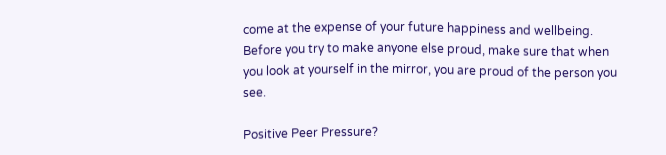come at the expense of your future happiness and wellbeing. Before you try to make anyone else proud, make sure that when you look at yourself in the mirror, you are proud of the person you see.

Positive Peer Pressure?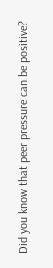Did you know that peer pressure can be positive?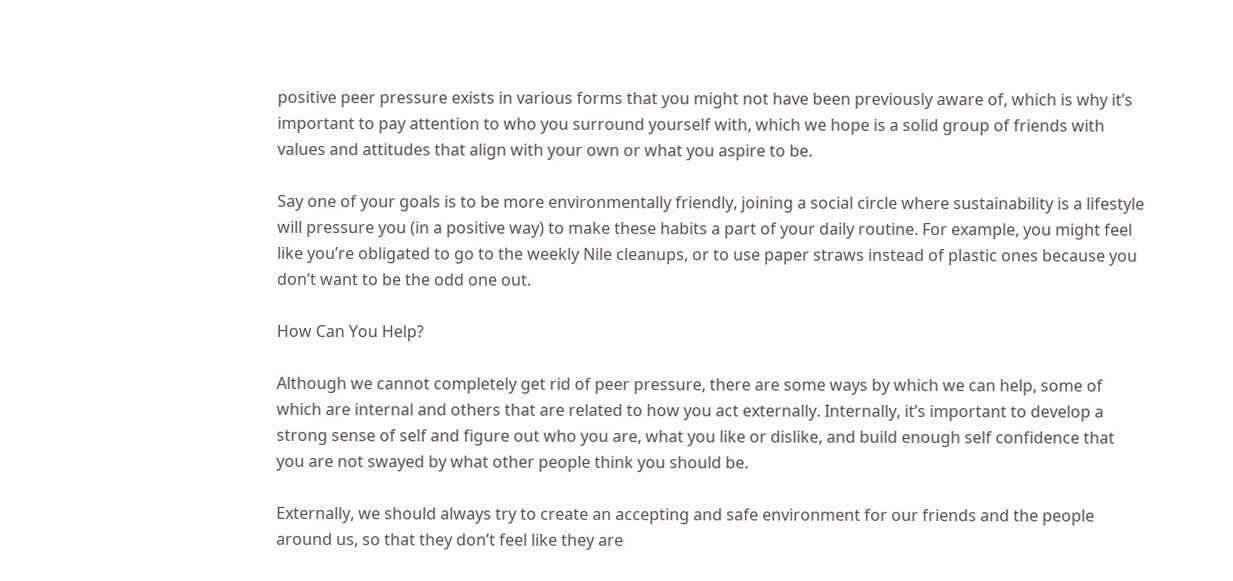positive peer pressure exists in various forms that you might not have been previously aware of, which is why it’s important to pay attention to who you surround yourself with, which we hope is a solid group of friends with values and attitudes that align with your own or what you aspire to be.

Say one of your goals is to be more environmentally friendly, joining a social circle where sustainability is a lifestyle will pressure you (in a positive way) to make these habits a part of your daily routine. For example, you might feel like you’re obligated to go to the weekly Nile cleanups, or to use paper straws instead of plastic ones because you don’t want to be the odd one out.

How Can You Help?

Although we cannot completely get rid of peer pressure, there are some ways by which we can help, some of which are internal and others that are related to how you act externally. Internally, it’s important to develop a strong sense of self and figure out who you are, what you like or dislike, and build enough self confidence that you are not swayed by what other people think you should be.

Externally, we should always try to create an accepting and safe environment for our friends and the people around us, so that they don’t feel like they are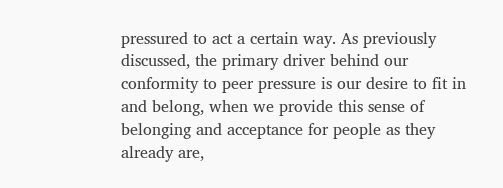pressured to act a certain way. As previously discussed, the primary driver behind our conformity to peer pressure is our desire to fit in and belong, when we provide this sense of belonging and acceptance for people as they already are,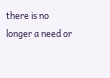there is no longer a need or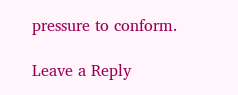pressure to conform.

Leave a Reply